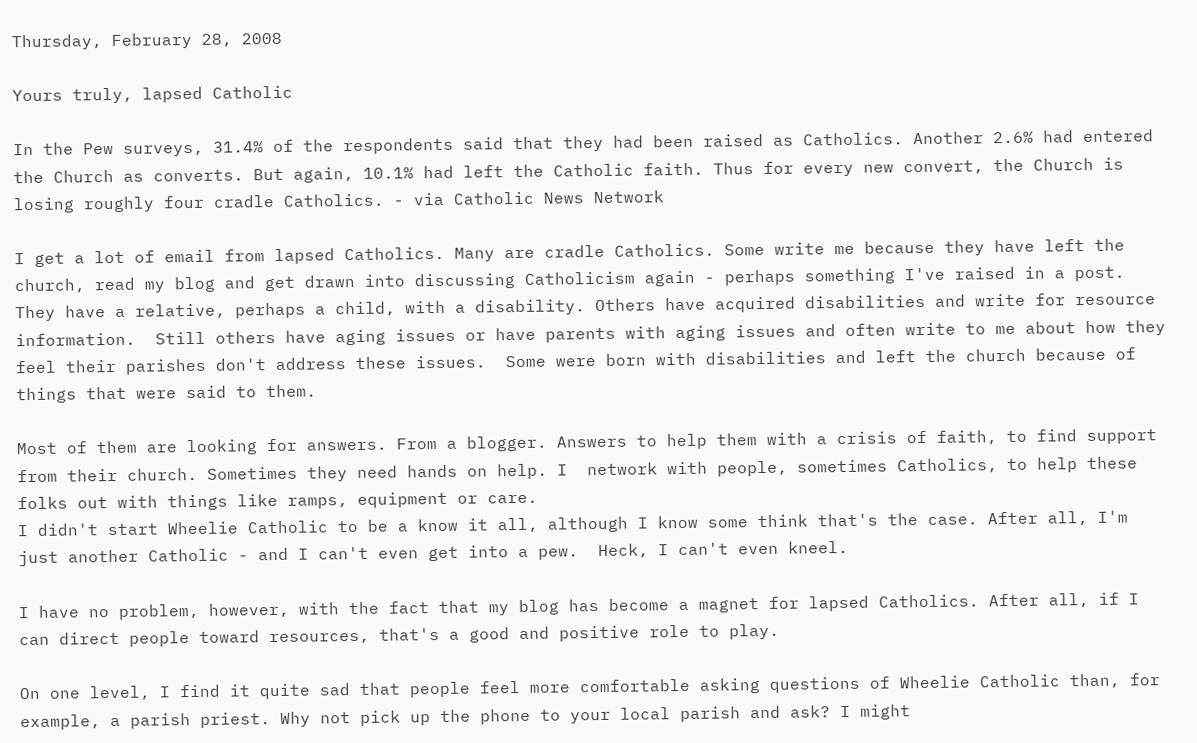Thursday, February 28, 2008

Yours truly, lapsed Catholic

In the Pew surveys, 31.4% of the respondents said that they had been raised as Catholics. Another 2.6% had entered the Church as converts. But again, 10.1% had left the Catholic faith. Thus for every new convert, the Church is losing roughly four cradle Catholics. - via Catholic News Network

I get a lot of email from lapsed Catholics. Many are cradle Catholics. Some write me because they have left the church, read my blog and get drawn into discussing Catholicism again - perhaps something I've raised in a post. They have a relative, perhaps a child, with a disability. Others have acquired disabilities and write for resource information.  Still others have aging issues or have parents with aging issues and often write to me about how they feel their parishes don't address these issues.  Some were born with disabilities and left the church because of things that were said to them.

Most of them are looking for answers. From a blogger. Answers to help them with a crisis of faith, to find support from their church. Sometimes they need hands on help. I  network with people, sometimes Catholics, to help these folks out with things like ramps, equipment or care.
I didn't start Wheelie Catholic to be a know it all, although I know some think that's the case. After all, I'm just another Catholic - and I can't even get into a pew.  Heck, I can't even kneel.

I have no problem, however, with the fact that my blog has become a magnet for lapsed Catholics. After all, if I can direct people toward resources, that's a good and positive role to play.

On one level, I find it quite sad that people feel more comfortable asking questions of Wheelie Catholic than, for example, a parish priest. Why not pick up the phone to your local parish and ask? I might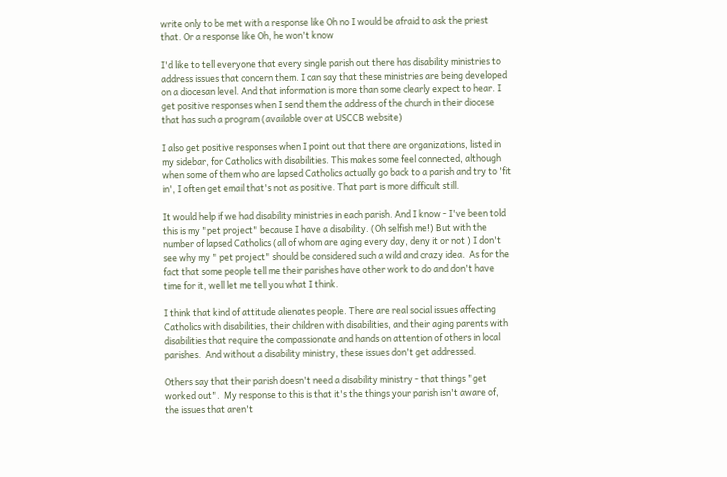write only to be met with a response like Oh no I would be afraid to ask the priest that. Or a response like Oh, he won't know

I'd like to tell everyone that every single parish out there has disability ministries to address issues that concern them. I can say that these ministries are being developed on a diocesan level. And that information is more than some clearly expect to hear. I get positive responses when I send them the address of the church in their diocese that has such a program (available over at USCCB website)

I also get positive responses when I point out that there are organizations, listed in my sidebar, for Catholics with disabilities. This makes some feel connected, although when some of them who are lapsed Catholics actually go back to a parish and try to 'fit in', I often get email that's not as positive. That part is more difficult still.

It would help if we had disability ministries in each parish. And I know - I've been told this is my "pet project" because I have a disability. (Oh selfish me!) But with the number of lapsed Catholics (all of whom are aging every day, deny it or not ) I don't see why my " pet project" should be considered such a wild and crazy idea.  As for the fact that some people tell me their parishes have other work to do and don't have time for it, well let me tell you what I think.

I think that kind of attitude alienates people. There are real social issues affecting Catholics with disabilities, their children with disabilities, and their aging parents with disabilities that require the compassionate and hands on attention of others in local parishes.  And without a disability ministry, these issues don't get addressed.

Others say that their parish doesn't need a disability ministry - that things "get worked out".  My response to this is that it's the things your parish isn't aware of, the issues that aren't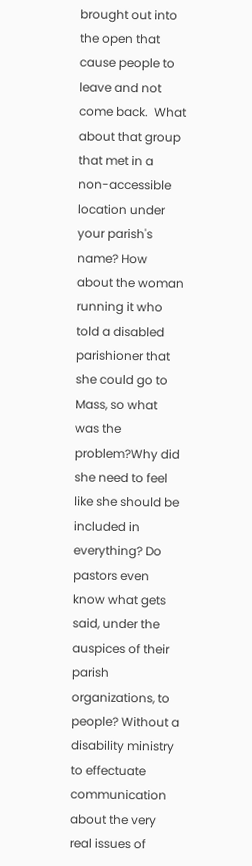brought out into the open that cause people to leave and not come back.  What about that group that met in a non-accessible location under your parish's name? How about the woman running it who told a disabled parishioner that she could go to Mass, so what was the problem?Why did she need to feel like she should be included in everything? Do pastors even know what gets said, under the auspices of their parish organizations, to people? Without a disability ministry to effectuate communication about the very real issues of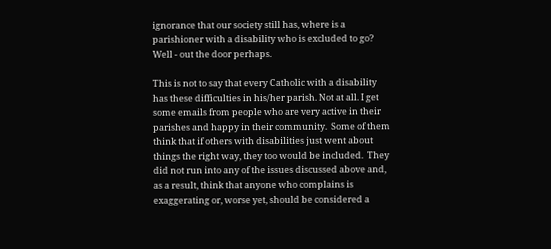ignorance that our society still has, where is a parishioner with a disability who is excluded to go? Well - out the door perhaps.

This is not to say that every Catholic with a disability has these difficulties in his/her parish. Not at all. I get some emails from people who are very active in their parishes and happy in their community.  Some of them think that if others with disabilities just went about things the right way, they too would be included.  They did not run into any of the issues discussed above and, as a result, think that anyone who complains is exaggerating or, worse yet, should be considered a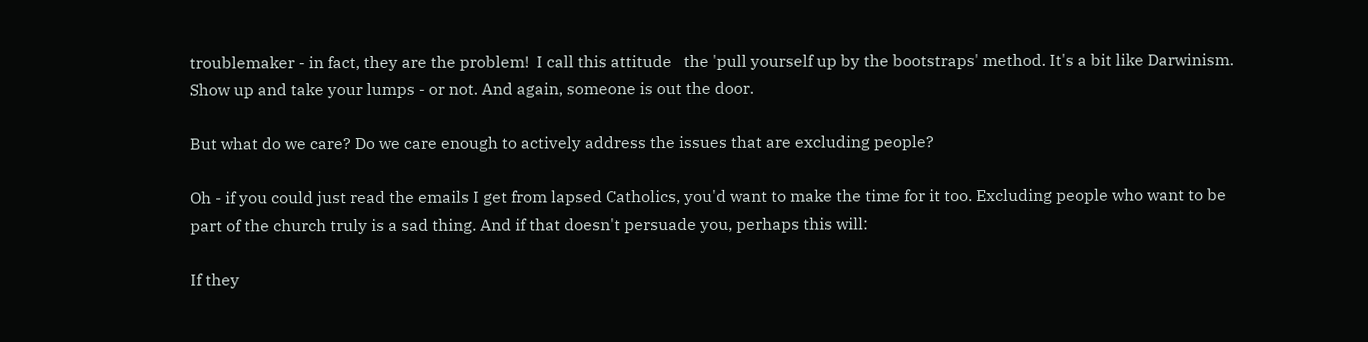troublemaker - in fact, they are the problem!  I call this attitude   the 'pull yourself up by the bootstraps' method. It's a bit like Darwinism. Show up and take your lumps - or not. And again, someone is out the door.

But what do we care? Do we care enough to actively address the issues that are excluding people?

Oh - if you could just read the emails I get from lapsed Catholics, you'd want to make the time for it too. Excluding people who want to be part of the church truly is a sad thing. And if that doesn't persuade you, perhaps this will:

If they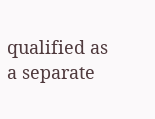qualified as a separate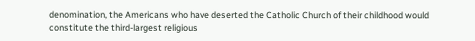denomination, the Americans who have deserted the Catholic Church of their childhood would constitute the third-largest religious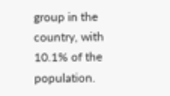group in the country, with 10.1% of the population.